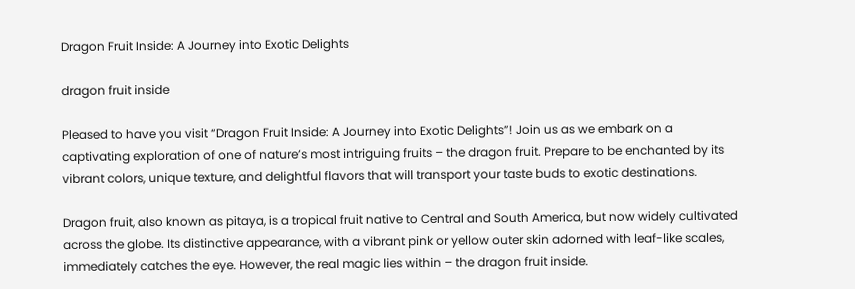Dragon Fruit Inside: A Journey into Exotic Delights

dragon fruit inside

Pleased to have you visit “Dragon Fruit Inside: A Journey into Exotic Delights”! Join us as we embark on a captivating exploration of one of nature’s most intriguing fruits – the dragon fruit. Prepare to be enchanted by its vibrant colors, unique texture, and delightful flavors that will transport your taste buds to exotic destinations.

Dragon fruit, also known as pitaya, is a tropical fruit native to Central and South America, but now widely cultivated across the globe. Its distinctive appearance, with a vibrant pink or yellow outer skin adorned with leaf-like scales, immediately catches the eye. However, the real magic lies within – the dragon fruit inside.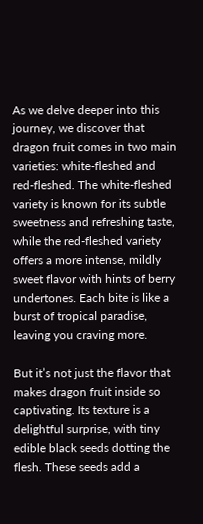As we delve deeper into this journey, we discover that dragon fruit comes in two main varieties: white-fleshed and red-fleshed. The white-fleshed variety is known for its subtle sweetness and refreshing taste, while the red-fleshed variety offers a more intense, mildly sweet flavor with hints of berry undertones. Each bite is like a burst of tropical paradise, leaving you craving more.

But it’s not just the flavor that makes dragon fruit inside so captivating. Its texture is a delightful surprise, with tiny edible black seeds dotting the flesh. These seeds add a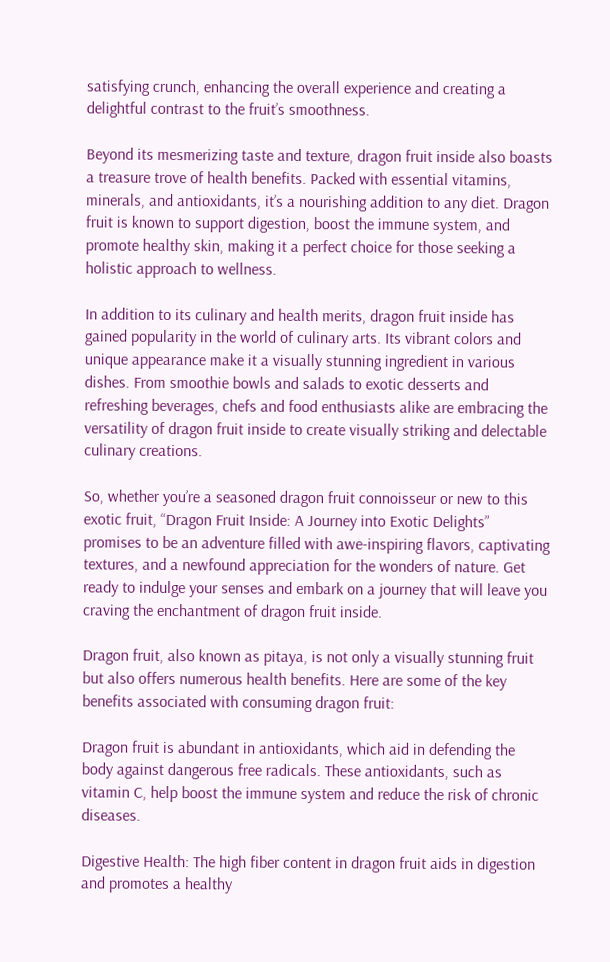satisfying crunch, enhancing the overall experience and creating a delightful contrast to the fruit’s smoothness.

Beyond its mesmerizing taste and texture, dragon fruit inside also boasts a treasure trove of health benefits. Packed with essential vitamins, minerals, and antioxidants, it’s a nourishing addition to any diet. Dragon fruit is known to support digestion, boost the immune system, and promote healthy skin, making it a perfect choice for those seeking a holistic approach to wellness.

In addition to its culinary and health merits, dragon fruit inside has gained popularity in the world of culinary arts. Its vibrant colors and unique appearance make it a visually stunning ingredient in various dishes. From smoothie bowls and salads to exotic desserts and refreshing beverages, chefs and food enthusiasts alike are embracing the versatility of dragon fruit inside to create visually striking and delectable culinary creations.

So, whether you’re a seasoned dragon fruit connoisseur or new to this exotic fruit, “Dragon Fruit Inside: A Journey into Exotic Delights” promises to be an adventure filled with awe-inspiring flavors, captivating textures, and a newfound appreciation for the wonders of nature. Get ready to indulge your senses and embark on a journey that will leave you craving the enchantment of dragon fruit inside.

Dragon fruit, also known as pitaya, is not only a visually stunning fruit but also offers numerous health benefits. Here are some of the key benefits associated with consuming dragon fruit:

Dragon fruit is abundant in antioxidants, which aid in defending the body against dangerous free radicals. These antioxidants, such as vitamin C, help boost the immune system and reduce the risk of chronic diseases.

Digestive Health: The high fiber content in dragon fruit aids in digestion and promotes a healthy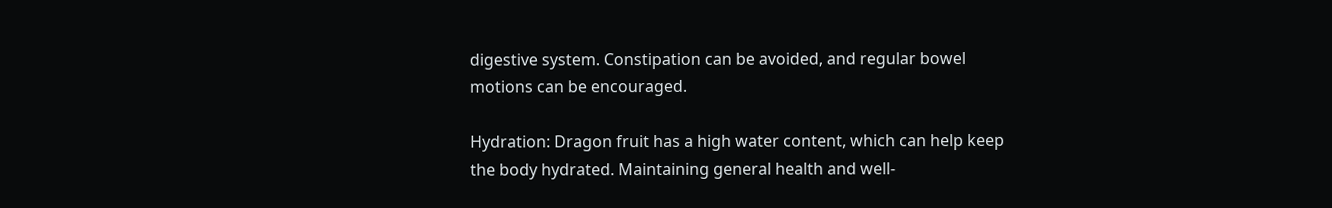digestive system. Constipation can be avoided, and regular bowel motions can be encouraged.

Hydration: Dragon fruit has a high water content, which can help keep the body hydrated. Maintaining general health and well-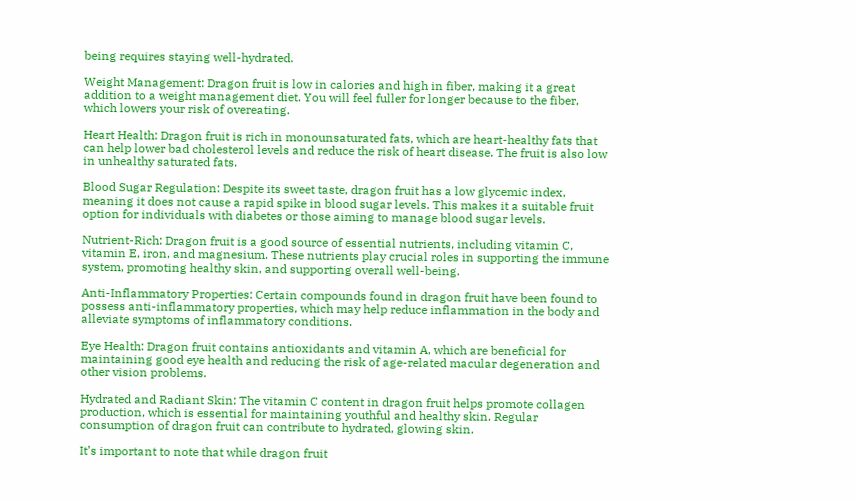being requires staying well-hydrated.

Weight Management: Dragon fruit is low in calories and high in fiber, making it a great addition to a weight management diet. You will feel fuller for longer because to the fiber, which lowers your risk of overeating.

Heart Health: Dragon fruit is rich in monounsaturated fats, which are heart-healthy fats that can help lower bad cholesterol levels and reduce the risk of heart disease. The fruit is also low in unhealthy saturated fats.

Blood Sugar Regulation: Despite its sweet taste, dragon fruit has a low glycemic index, meaning it does not cause a rapid spike in blood sugar levels. This makes it a suitable fruit option for individuals with diabetes or those aiming to manage blood sugar levels.

Nutrient-Rich: Dragon fruit is a good source of essential nutrients, including vitamin C, vitamin E, iron, and magnesium. These nutrients play crucial roles in supporting the immune system, promoting healthy skin, and supporting overall well-being.

Anti-Inflammatory Properties: Certain compounds found in dragon fruit have been found to possess anti-inflammatory properties, which may help reduce inflammation in the body and alleviate symptoms of inflammatory conditions.

Eye Health: Dragon fruit contains antioxidants and vitamin A, which are beneficial for maintaining good eye health and reducing the risk of age-related macular degeneration and other vision problems.

Hydrated and Radiant Skin: The vitamin C content in dragon fruit helps promote collagen production, which is essential for maintaining youthful and healthy skin. Regular consumption of dragon fruit can contribute to hydrated, glowing skin.

It’s important to note that while dragon fruit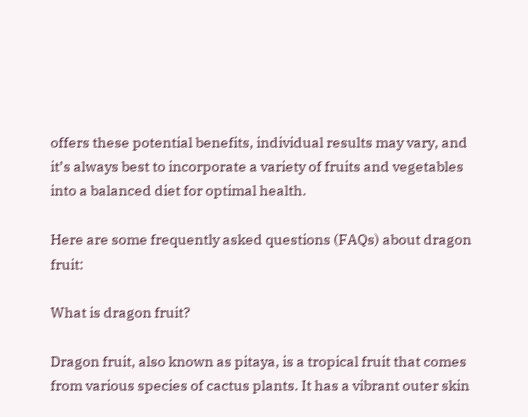offers these potential benefits, individual results may vary, and it’s always best to incorporate a variety of fruits and vegetables into a balanced diet for optimal health.

Here are some frequently asked questions (FAQs) about dragon fruit:

What is dragon fruit?

Dragon fruit, also known as pitaya, is a tropical fruit that comes from various species of cactus plants. It has a vibrant outer skin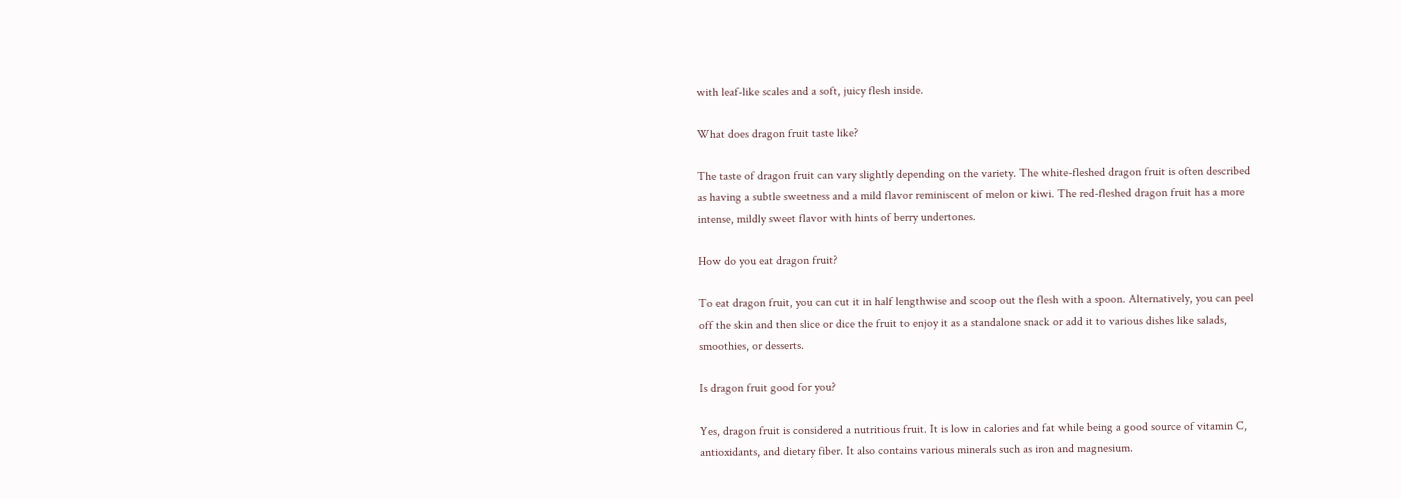with leaf-like scales and a soft, juicy flesh inside.

What does dragon fruit taste like?

The taste of dragon fruit can vary slightly depending on the variety. The white-fleshed dragon fruit is often described as having a subtle sweetness and a mild flavor reminiscent of melon or kiwi. The red-fleshed dragon fruit has a more intense, mildly sweet flavor with hints of berry undertones.

How do you eat dragon fruit?

To eat dragon fruit, you can cut it in half lengthwise and scoop out the flesh with a spoon. Alternatively, you can peel off the skin and then slice or dice the fruit to enjoy it as a standalone snack or add it to various dishes like salads, smoothies, or desserts.

Is dragon fruit good for you?

Yes, dragon fruit is considered a nutritious fruit. It is low in calories and fat while being a good source of vitamin C, antioxidants, and dietary fiber. It also contains various minerals such as iron and magnesium.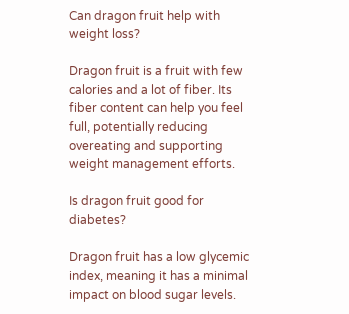Can dragon fruit help with weight loss?

Dragon fruit is a fruit with few calories and a lot of fiber. Its fiber content can help you feel full, potentially reducing overeating and supporting weight management efforts.

Is dragon fruit good for diabetes?

Dragon fruit has a low glycemic index, meaning it has a minimal impact on blood sugar levels.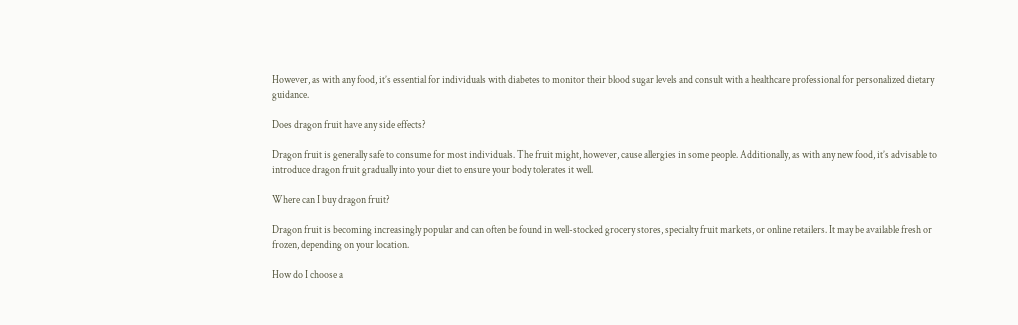However, as with any food, it’s essential for individuals with diabetes to monitor their blood sugar levels and consult with a healthcare professional for personalized dietary guidance.

Does dragon fruit have any side effects?

Dragon fruit is generally safe to consume for most individuals. The fruit might, however, cause allergies in some people. Additionally, as with any new food, it’s advisable to introduce dragon fruit gradually into your diet to ensure your body tolerates it well.

Where can I buy dragon fruit?

Dragon fruit is becoming increasingly popular and can often be found in well-stocked grocery stores, specialty fruit markets, or online retailers. It may be available fresh or frozen, depending on your location.

How do I choose a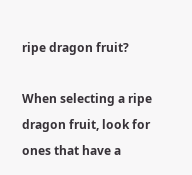ripe dragon fruit?

When selecting a ripe dragon fruit, look for ones that have a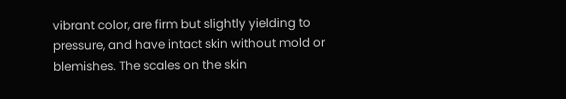vibrant color, are firm but slightly yielding to pressure, and have intact skin without mold or blemishes. The scales on the skin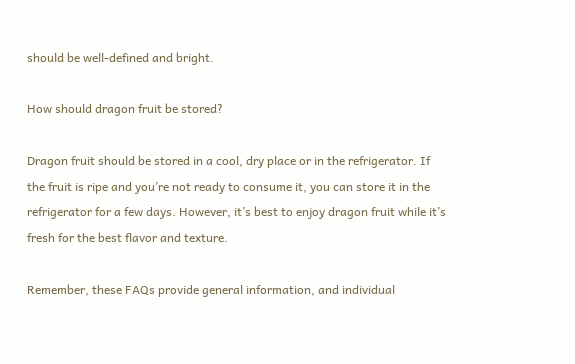should be well-defined and bright.

How should dragon fruit be stored?

Dragon fruit should be stored in a cool, dry place or in the refrigerator. If the fruit is ripe and you’re not ready to consume it, you can store it in the refrigerator for a few days. However, it’s best to enjoy dragon fruit while it’s fresh for the best flavor and texture.

Remember, these FAQs provide general information, and individual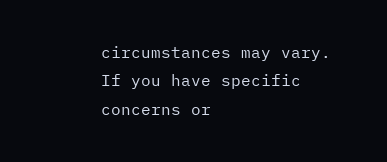circumstances may vary. If you have specific concerns or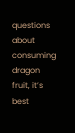questions about consuming dragon fruit, it’s best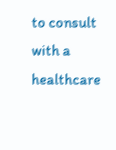to consult with a healthcare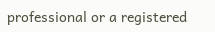professional or a registered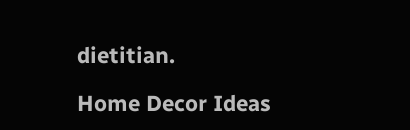dietitian.

Home Decor Ideas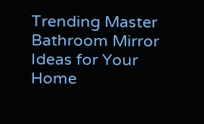Trending Master Bathroom Mirror Ideas for Your Home